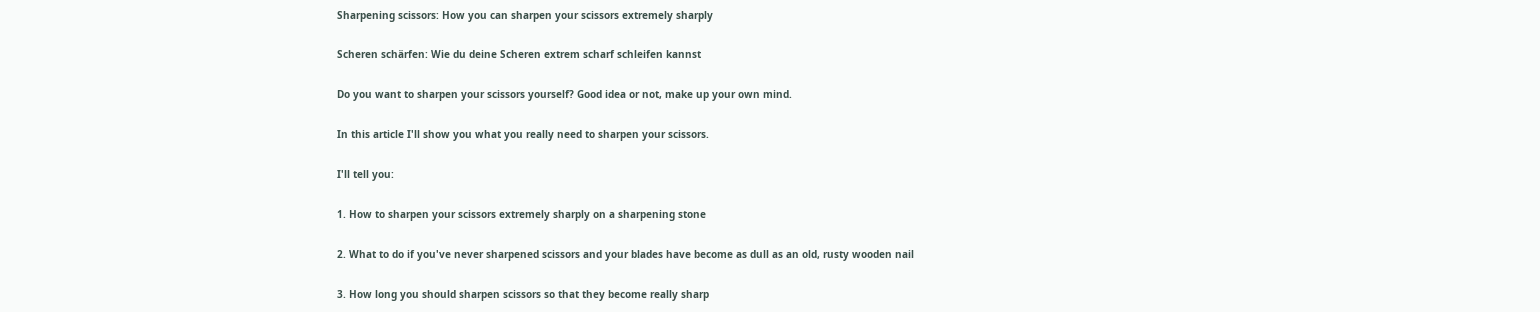Sharpening scissors: How you can sharpen your scissors extremely sharply

Scheren schärfen: Wie du deine Scheren extrem scharf schleifen kannst

Do you want to sharpen your scissors yourself? Good idea or not, make up your own mind.

In this article I'll show you what you really need to sharpen your scissors.

I'll tell you:

1. How to sharpen your scissors extremely sharply on a sharpening stone

2. What to do if you've never sharpened scissors and your blades have become as dull as an old, rusty wooden nail

3. How long you should sharpen scissors so that they become really sharp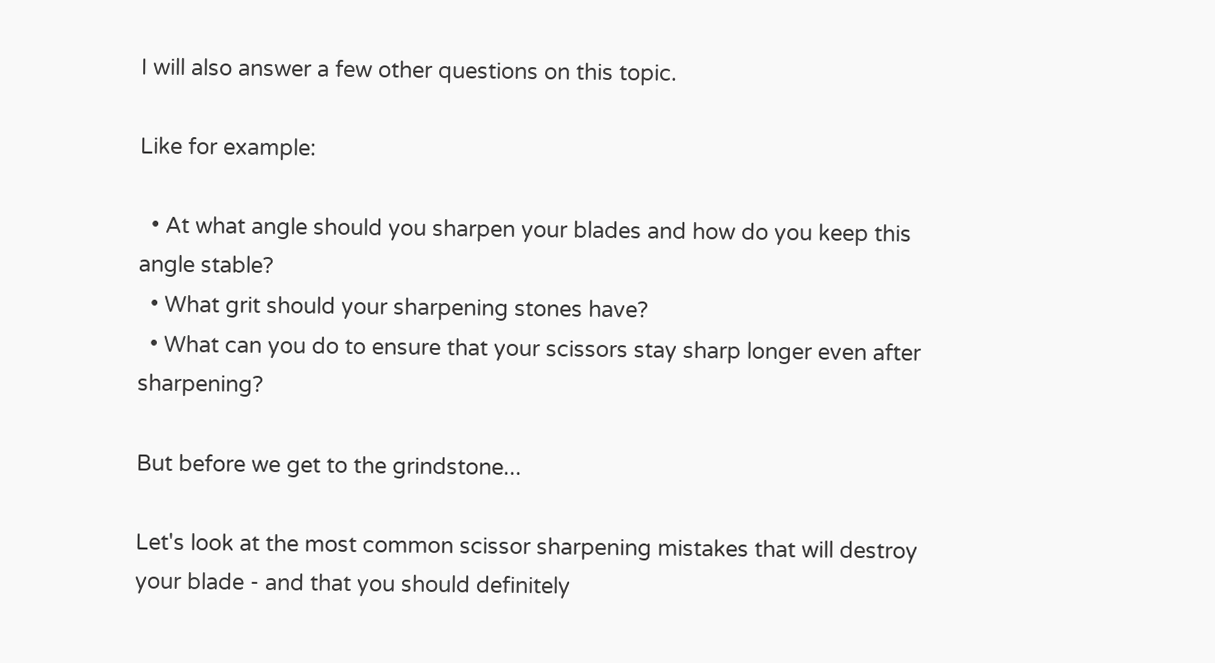I will also answer a few other questions on this topic.

Like for example:

  • At what angle should you sharpen your blades and how do you keep this angle stable?
  • What grit should your sharpening stones have?
  • What can you do to ensure that your scissors stay sharp longer even after sharpening?

But before we get to the grindstone...

Let's look at the most common scissor sharpening mistakes that will destroy your blade - and that you should definitely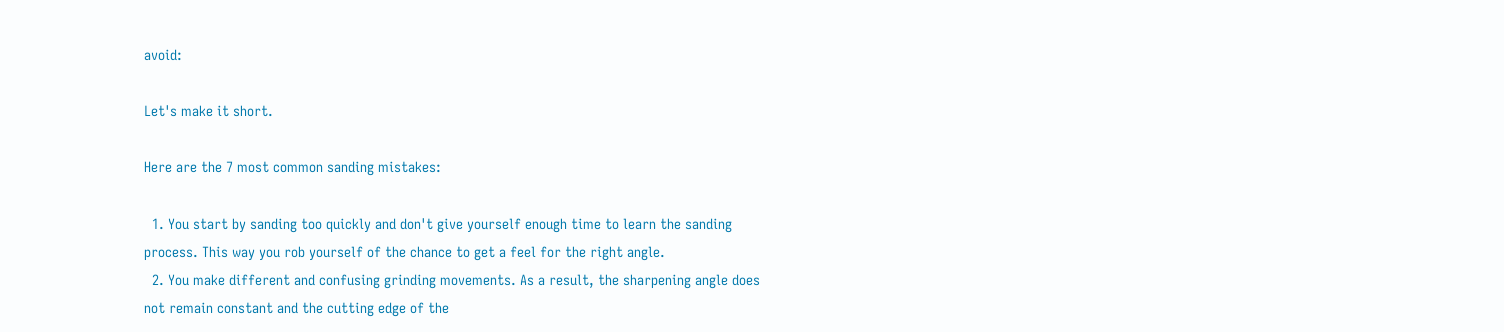avoid:

Let's make it short.

Here are the 7 most common sanding mistakes:

  1. You start by sanding too quickly and don't give yourself enough time to learn the sanding process. This way you rob yourself of the chance to get a feel for the right angle.
  2. You make different and confusing grinding movements. As a result, the sharpening angle does not remain constant and the cutting edge of the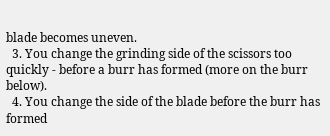blade becomes uneven.
  3. You change the grinding side of the scissors too quickly - before a burr has formed (more on the burr below).
  4. You change the side of the blade before the burr has formed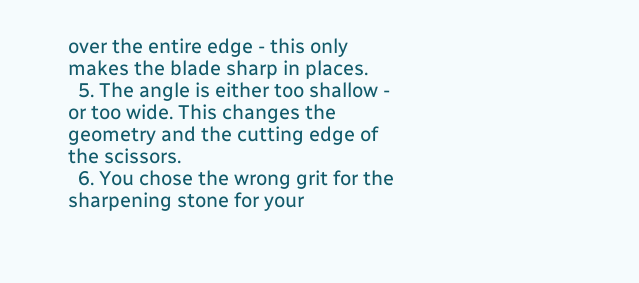over the entire edge - this only makes the blade sharp in places.
  5. The angle is either too shallow - or too wide. This changes the geometry and the cutting edge of the scissors.
  6. You chose the wrong grit for the sharpening stone for your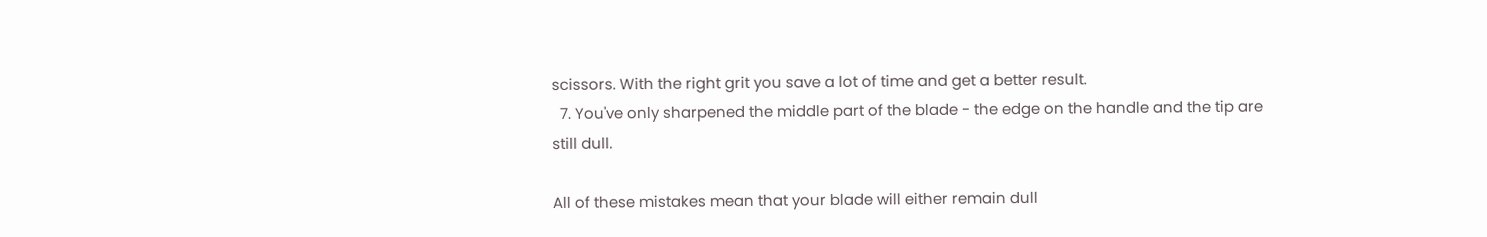scissors. With the right grit you save a lot of time and get a better result.
  7. You've only sharpened the middle part of the blade - the edge on the handle and the tip are still dull.

All of these mistakes mean that your blade will either remain dull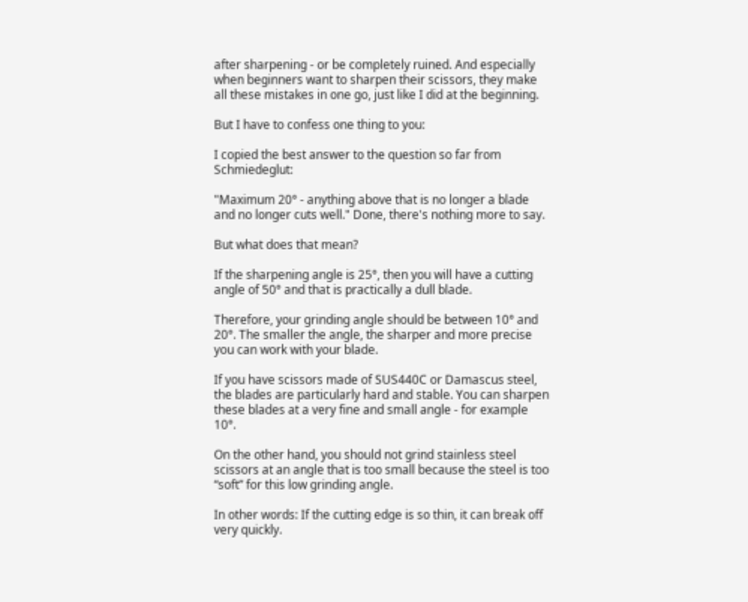after sharpening - or be completely ruined. And especially when beginners want to sharpen their scissors, they make all these mistakes in one go, just like I did at the beginning.

But I have to confess one thing to you:

I copied the best answer to the question so far from Schmiedeglut:

"Maximum 20° - anything above that is no longer a blade and no longer cuts well." Done, there's nothing more to say.

But what does that mean?

If the sharpening angle is 25°, then you will have a cutting angle of 50° and that is practically a dull blade.

Therefore, your grinding angle should be between 10° and 20°. The smaller the angle, the sharper and more precise you can work with your blade.

If you have scissors made of SUS440C or Damascus steel, the blades are particularly hard and stable. You can sharpen these blades at a very fine and small angle - for example 10°.

On the other hand, you should not grind stainless steel scissors at an angle that is too small because the steel is too “soft” for this low grinding angle.

In other words: If the cutting edge is so thin, it can break off very quickly.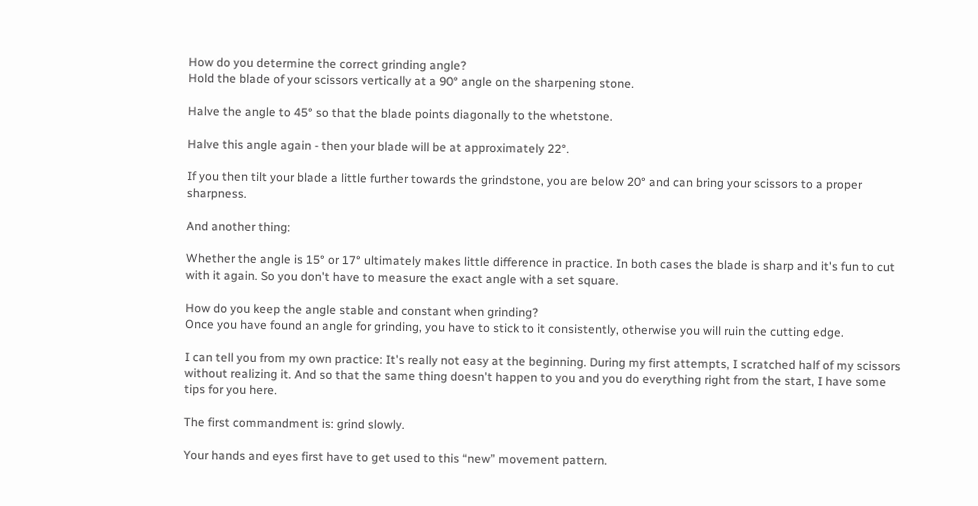How do you determine the correct grinding angle?
Hold the blade of your scissors vertically at a 90° angle on the sharpening stone.

Halve the angle to 45° so that the blade points diagonally to the whetstone.

Halve this angle again - then your blade will be at approximately 22°.

If you then tilt your blade a little further towards the grindstone, you are below 20° and can bring your scissors to a proper sharpness.

And another thing:

Whether the angle is 15° or 17° ultimately makes little difference in practice. In both cases the blade is sharp and it's fun to cut with it again. So you don't have to measure the exact angle with a set square.

How do you keep the angle stable and constant when grinding?
Once you have found an angle for grinding, you have to stick to it consistently, otherwise you will ruin the cutting edge.

I can tell you from my own practice: It's really not easy at the beginning. During my first attempts, I scratched half of my scissors without realizing it. And so that the same thing doesn't happen to you and you do everything right from the start, I have some tips for you here.

The first commandment is: grind slowly.

Your hands and eyes first have to get used to this “new” movement pattern.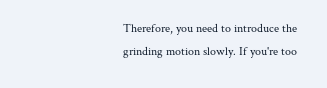Therefore, you need to introduce the grinding motion slowly. If you're too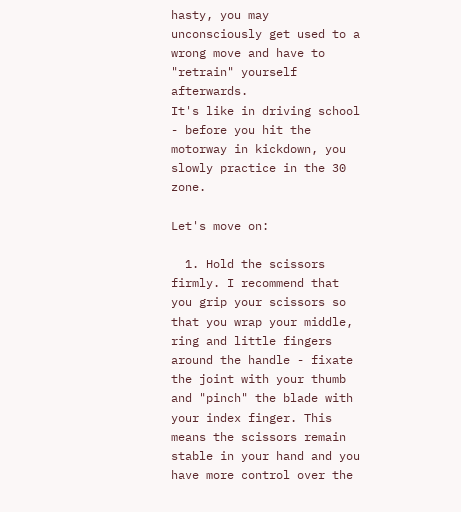hasty, you may unconsciously get used to a wrong move and have to "retrain" yourself afterwards.
It's like in driving school - before you hit the motorway in kickdown, you slowly practice in the 30 zone.

Let's move on:

  1. Hold the scissors firmly. I recommend that you grip your scissors so that you wrap your middle, ring and little fingers around the handle - fixate the joint with your thumb and "pinch" the blade with your index finger. This means the scissors remain stable in your hand and you have more control over the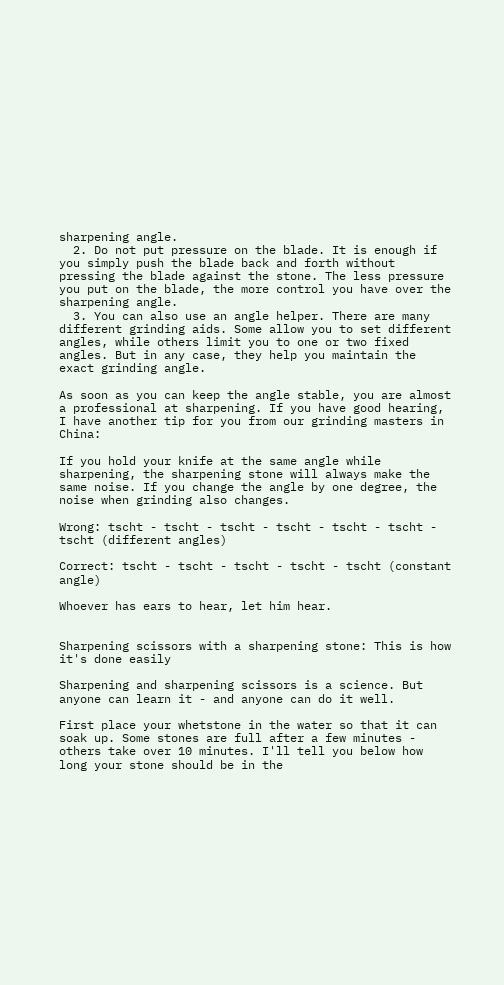sharpening angle.
  2. Do not put pressure on the blade. It is enough if you simply push the blade back and forth without pressing the blade against the stone. The less pressure you put on the blade, the more control you have over the sharpening angle.
  3. You can also use an angle helper. There are many different grinding aids. Some allow you to set different angles, while others limit you to one or two fixed angles. But in any case, they help you maintain the exact grinding angle.

As soon as you can keep the angle stable, you are almost a professional at sharpening. If you have good hearing, I have another tip for you from our grinding masters in China:

If you hold your knife at the same angle while sharpening, the sharpening stone will always make the same noise. If you change the angle by one degree, the noise when grinding also changes.

Wrong: tscht - tscht - tscht - tscht - tscht - tscht - tscht (different angles)

Correct: tscht - tscht - tscht - tscht - tscht (constant angle)

Whoever has ears to hear, let him hear.


Sharpening scissors with a sharpening stone: This is how it's done easily

Sharpening and sharpening scissors is a science. But anyone can learn it - and anyone can do it well.

First place your whetstone in the water so that it can soak up. Some stones are full after a few minutes - others take over 10 minutes. I'll tell you below how long your stone should be in the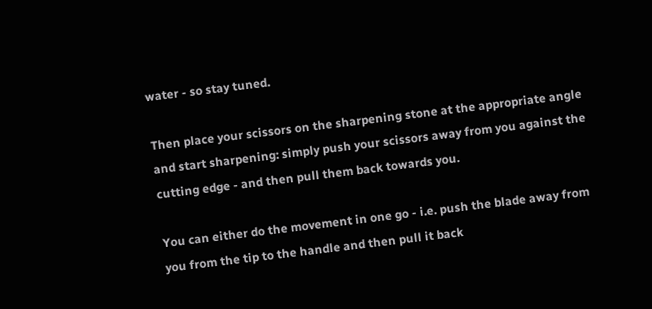water - so stay tuned.

Then place your scissors on the sharpening stone at the appropriate angle and start sharpening: simply push your scissors away from you against the cutting edge - and then pull them back towards you.

You can either do the movement in one go - i.e. push the blade away from you from the tip to the handle and then pull it back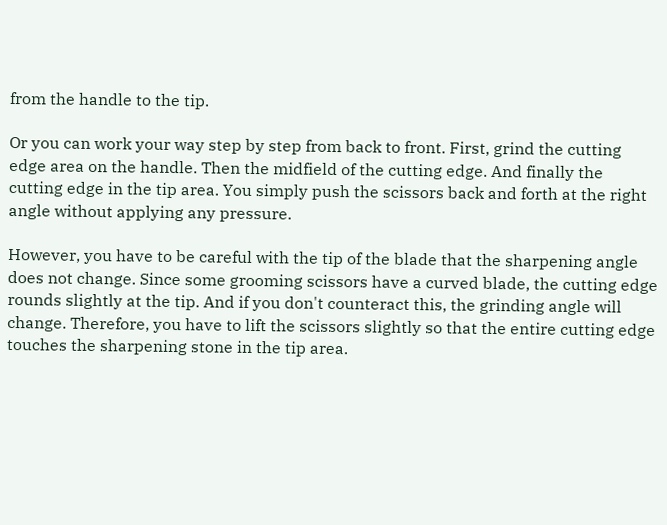from the handle to the tip.

Or you can work your way step by step from back to front. First, grind the cutting edge area on the handle. Then the midfield of the cutting edge. And finally the cutting edge in the tip area. You simply push the scissors back and forth at the right angle without applying any pressure.

However, you have to be careful with the tip of the blade that the sharpening angle does not change. Since some grooming scissors have a curved blade, the cutting edge rounds slightly at the tip. And if you don't counteract this, the grinding angle will change. Therefore, you have to lift the scissors slightly so that the entire cutting edge touches the sharpening stone in the tip area.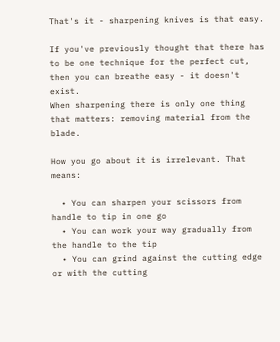That's it - sharpening knives is that easy.

If you've previously thought that there has to be one technique for the perfect cut, then you can breathe easy - it doesn't exist.
When sharpening there is only one thing that matters: removing material from the blade.

How you go about it is irrelevant. That means:

  • You can sharpen your scissors from handle to tip in one go
  • You can work your way gradually from the handle to the tip
  • You can grind against the cutting edge or with the cutting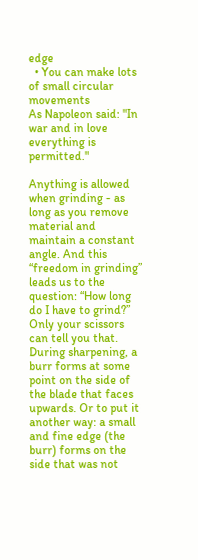edge
  • You can make lots of small circular movements
As Napoleon said: "In war and in love everything is permitted."

Anything is allowed when grinding - as long as you remove material and maintain a constant angle. And this “freedom in grinding” leads us to the question: “How long do I have to grind?” Only your scissors can tell you that.
During sharpening, a burr forms at some point on the side of the blade that faces upwards. Or to put it another way: a small and fine edge (the burr) forms on the side that was not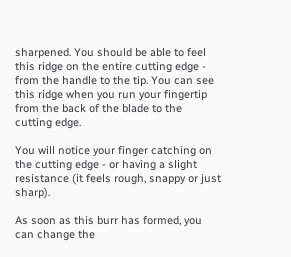sharpened. You should be able to feel this ridge on the entire cutting edge - from the handle to the tip. You can see this ridge when you run your fingertip from the back of the blade to the cutting edge.

You will notice your finger catching on the cutting edge - or having a slight resistance (it feels rough, snappy or just sharp).

As soon as this burr has formed, you can change the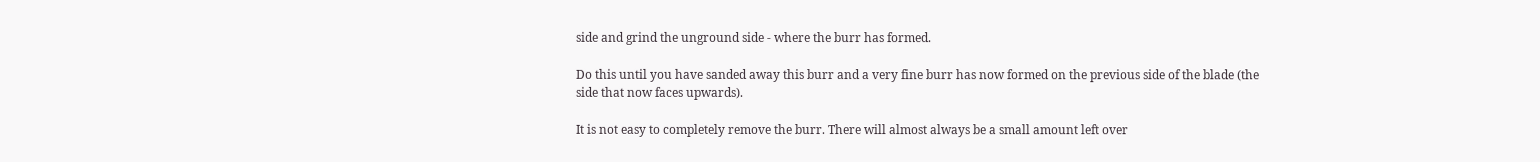side and grind the unground side - where the burr has formed.

Do this until you have sanded away this burr and a very fine burr has now formed on the previous side of the blade (the side that now faces upwards).

It is not easy to completely remove the burr. There will almost always be a small amount left over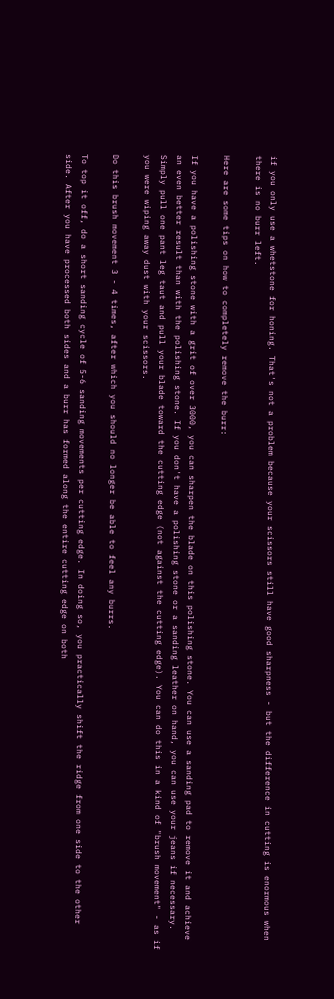if you only use a whetstone for honing. That's not a problem because your scissors still have good sharpness - but the difference in cutting is enormous when there is no burr left.

Here are some tips on how to completely remove the burr:

If you have a polishing stone with a grit of over 3000, you can sharpen the blade on this polishing stone. You can use a sanding pad to remove it and achieve an even better result than with the polishing stone. If you don't have a polishing stone or a sanding leather on hand, you can use your jeans if necessary. Simply pull one pant leg taut and pull your blade toward the cutting edge (not against the cutting edge). You can do this in a kind of "brush movement" - as if you were wiping away dust with your scissors.

Do this brush movement 3 - 4 times, after which you should no longer be able to feel any burrs.

To top it off, do a short sanding cycle of 5-6 sanding movements per cutting edge. In doing so, you practically shift the ridge from one side to the other side. After you have processed both sides and a burr has formed along the entire cutting edge on both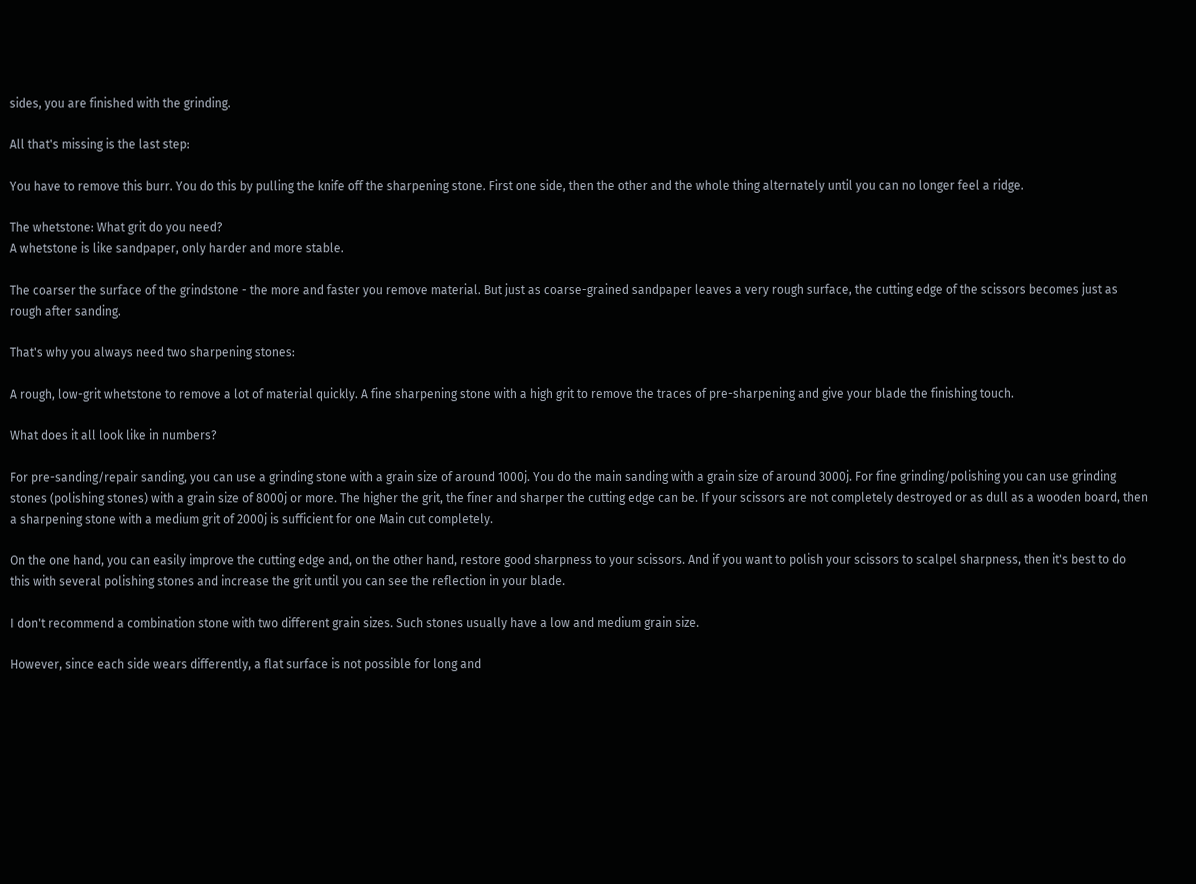sides, you are finished with the grinding.

All that's missing is the last step:

You have to remove this burr. You do this by pulling the knife off the sharpening stone. First one side, then the other and the whole thing alternately until you can no longer feel a ridge.

The whetstone: What grit do you need?
A whetstone is like sandpaper, only harder and more stable.

The coarser the surface of the grindstone - the more and faster you remove material. But just as coarse-grained sandpaper leaves a very rough surface, the cutting edge of the scissors becomes just as rough after sanding.

That's why you always need two sharpening stones:

A rough, low-grit whetstone to remove a lot of material quickly. A fine sharpening stone with a high grit to remove the traces of pre-sharpening and give your blade the finishing touch.

What does it all look like in numbers?

For pre-sanding/repair sanding, you can use a grinding stone with a grain size of around 1000j. You do the main sanding with a grain size of around 3000j. For fine grinding/polishing you can use grinding stones (polishing stones) with a grain size of 8000j or more. The higher the grit, the finer and sharper the cutting edge can be. If your scissors are not completely destroyed or as dull as a wooden board, then a sharpening stone with a medium grit of 2000j is sufficient for one Main cut completely.

On the one hand, you can easily improve the cutting edge and, on the other hand, restore good sharpness to your scissors. And if you want to polish your scissors to scalpel sharpness, then it's best to do this with several polishing stones and increase the grit until you can see the reflection in your blade.

I don't recommend a combination stone with two different grain sizes. Such stones usually have a low and medium grain size.

However, since each side wears differently, a flat surface is not possible for long and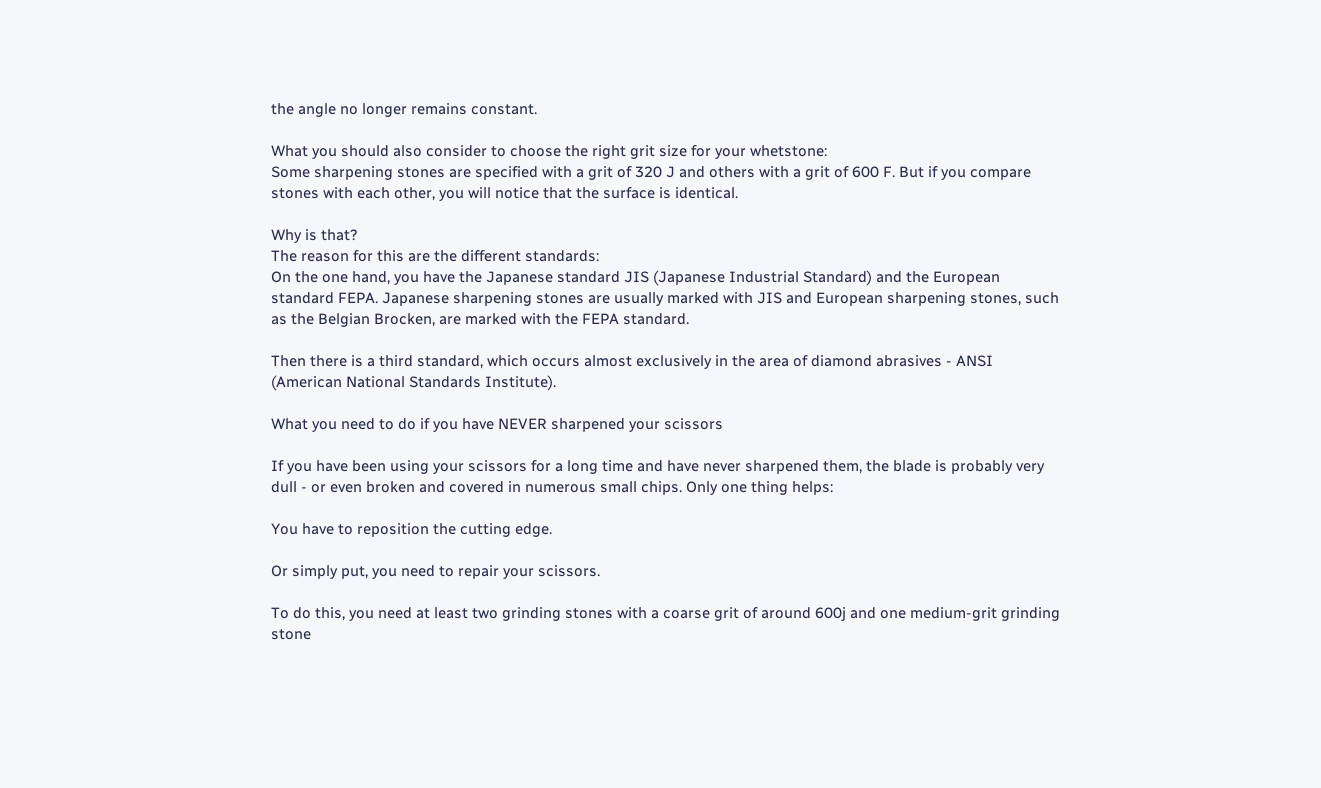the angle no longer remains constant.

What you should also consider to choose the right grit size for your whetstone:
Some sharpening stones are specified with a grit of 320 J and others with a grit of 600 F. But if you compare stones with each other, you will notice that the surface is identical.

Why is that?
The reason for this are the different standards:
On the one hand, you have the Japanese standard JIS (Japanese Industrial Standard) and the European standard FEPA. Japanese sharpening stones are usually marked with JIS and European sharpening stones, such as the Belgian Brocken, are marked with the FEPA standard.

Then there is a third standard, which occurs almost exclusively in the area of diamond abrasives - ANSI (American National Standards Institute).

What you need to do if you have NEVER sharpened your scissors

If you have been using your scissors for a long time and have never sharpened them, the blade is probably very dull - or even broken and covered in numerous small chips. Only one thing helps:

You have to reposition the cutting edge.

Or simply put, you need to repair your scissors.

To do this, you need at least two grinding stones with a coarse grit of around 600j and one medium-grit grinding stone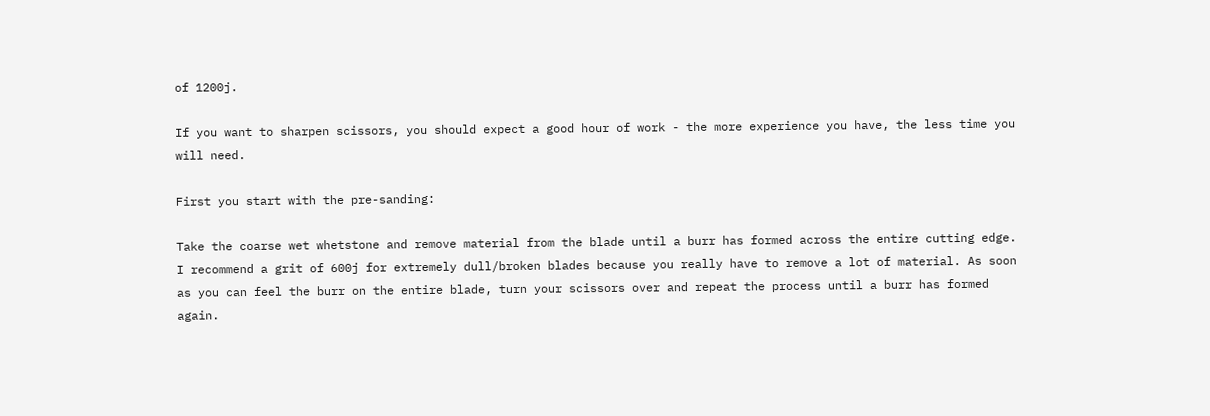of 1200j.

If you want to sharpen scissors, you should expect a good hour of work - the more experience you have, the less time you will need.

First you start with the pre-sanding:

Take the coarse wet whetstone and remove material from the blade until a burr has formed across the entire cutting edge. I recommend a grit of 600j for extremely dull/broken blades because you really have to remove a lot of material. As soon as you can feel the burr on the entire blade, turn your scissors over and repeat the process until a burr has formed again.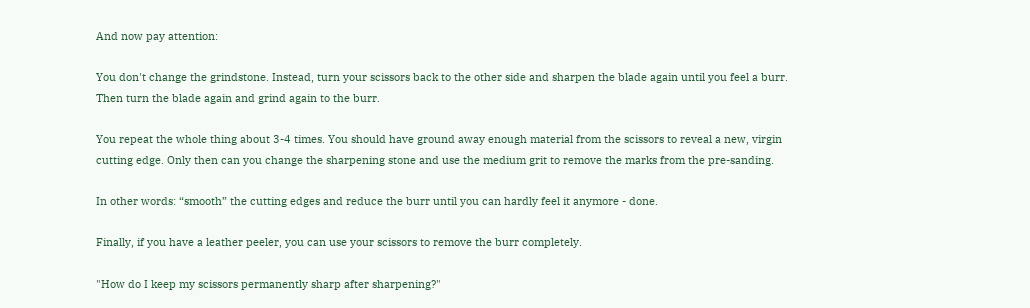And now pay attention:

You don't change the grindstone. Instead, turn your scissors back to the other side and sharpen the blade again until you feel a burr. Then turn the blade again and grind again to the burr.

You repeat the whole thing about 3-4 times. You should have ground away enough material from the scissors to reveal a new, virgin cutting edge. Only then can you change the sharpening stone and use the medium grit to remove the marks from the pre-sanding.

In other words: “smooth” the cutting edges and reduce the burr until you can hardly feel it anymore - done.

Finally, if you have a leather peeler, you can use your scissors to remove the burr completely.

"How do I keep my scissors permanently sharp after sharpening?"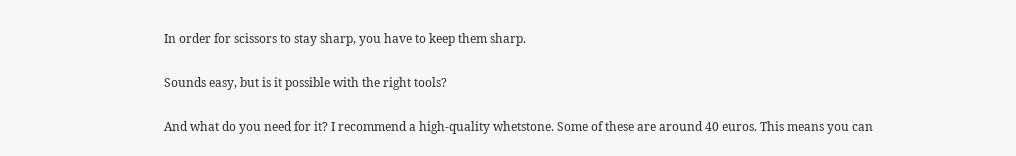In order for scissors to stay sharp, you have to keep them sharp.

Sounds easy, but is it possible with the right tools?

And what do you need for it? I recommend a high-quality whetstone. Some of these are around 40 euros. This means you can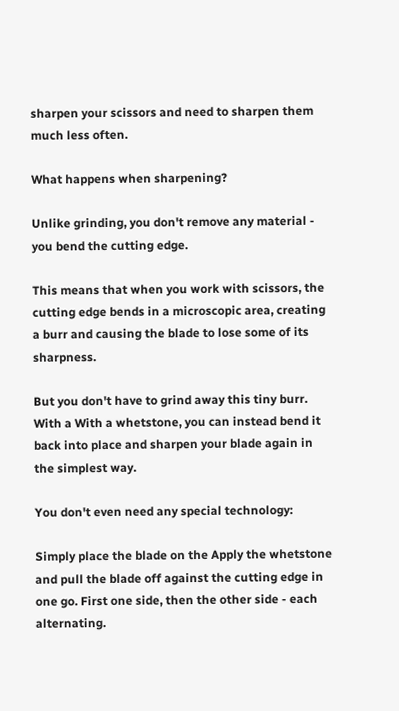sharpen your scissors and need to sharpen them much less often.

What happens when sharpening?

Unlike grinding, you don't remove any material - you bend the cutting edge.

This means that when you work with scissors, the cutting edge bends in a microscopic area, creating a burr and causing the blade to lose some of its sharpness.

But you don't have to grind away this tiny burr. With a With a whetstone, you can instead bend it back into place and sharpen your blade again in the simplest way.

You don't even need any special technology:

Simply place the blade on the Apply the whetstone and pull the blade off against the cutting edge in one go. First one side, then the other side - each alternating.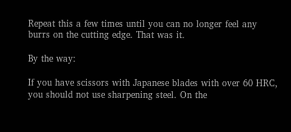Repeat this a few times until you can no longer feel any burrs on the cutting edge. That was it.

By the way:

If you have scissors with Japanese blades with over 60 HRC, you should not use sharpening steel. On the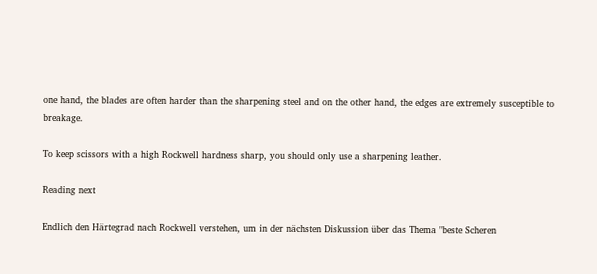one hand, the blades are often harder than the sharpening steel and on the other hand, the edges are extremely susceptible to breakage.

To keep scissors with a high Rockwell hardness sharp, you should only use a sharpening leather.

Reading next

Endlich den Härtegrad nach Rockwell verstehen, um in der nächsten Diskussion über das Thema "beste Scheren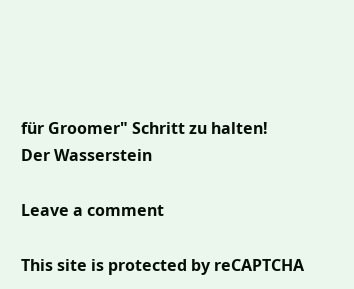für Groomer" Schritt zu halten!
Der Wasserstein

Leave a comment

This site is protected by reCAPTCHA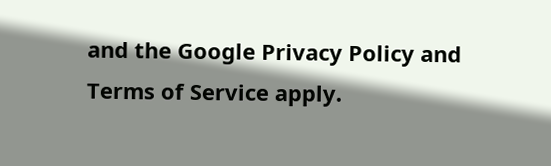and the Google Privacy Policy and Terms of Service apply.